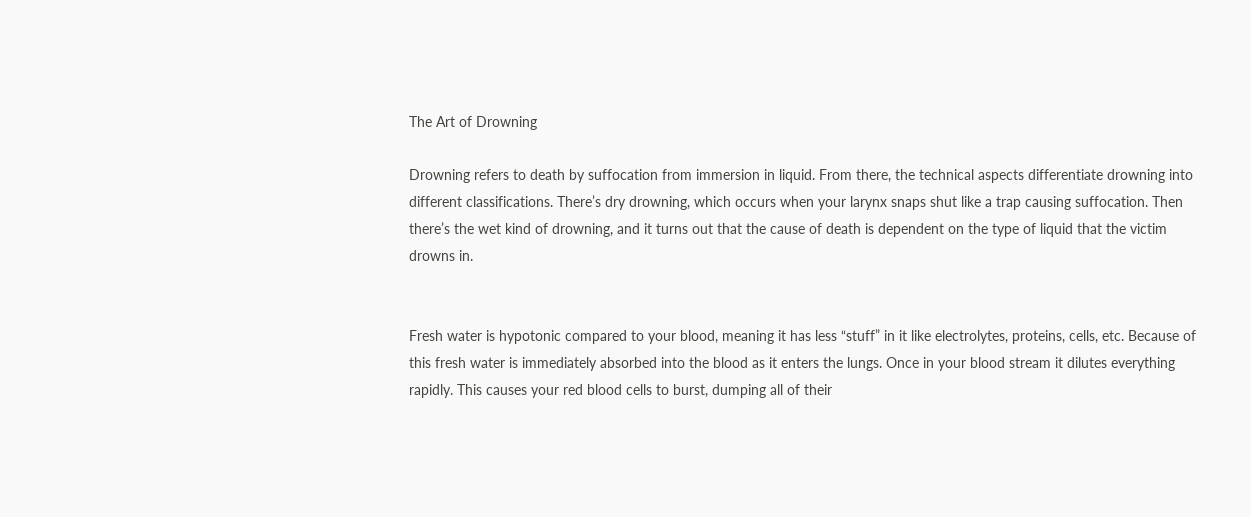The Art of Drowning

Drowning refers to death by suffocation from immersion in liquid. From there, the technical aspects differentiate drowning into different classifications. There’s dry drowning, which occurs when your larynx snaps shut like a trap causing suffocation. Then there’s the wet kind of drowning, and it turns out that the cause of death is dependent on the type of liquid that the victim drowns in.


Fresh water is hypotonic compared to your blood, meaning it has less “stuff” in it like electrolytes, proteins, cells, etc. Because of this fresh water is immediately absorbed into the blood as it enters the lungs. Once in your blood stream it dilutes everything rapidly. This causes your red blood cells to burst, dumping all of their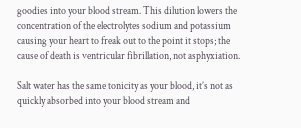goodies into your blood stream. This dilution lowers the concentration of the electrolytes sodium and potassium causing your heart to freak out to the point it stops; the cause of death is ventricular fibrillation, not asphyxiation.

Salt water has the same tonicity as your blood, it’s not as quickly absorbed into your blood stream and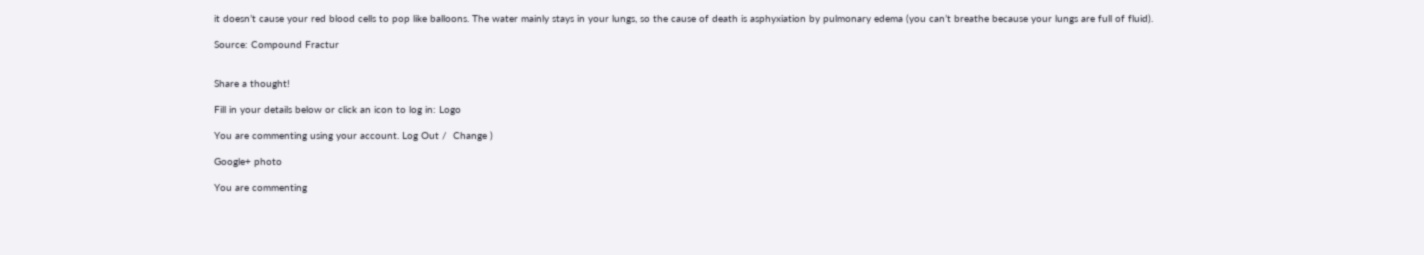it doesn’t cause your red blood cells to pop like balloons. The water mainly stays in your lungs, so the cause of death is asphyxiation by pulmonary edema (you can’t breathe because your lungs are full of fluid).

Source: Compound Fractur


Share a thought!

Fill in your details below or click an icon to log in: Logo

You are commenting using your account. Log Out /  Change )

Google+ photo

You are commenting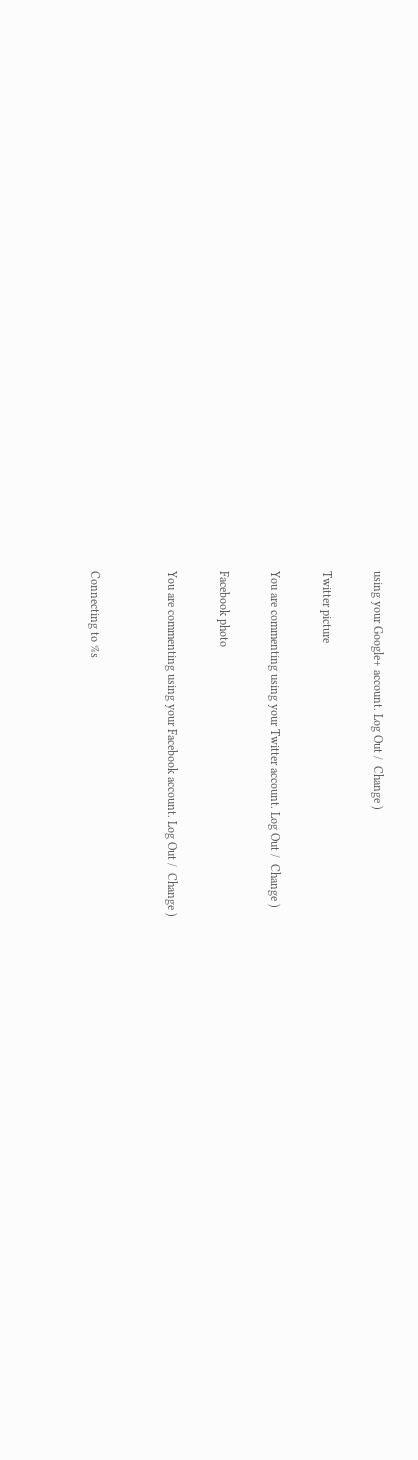using your Google+ account. Log Out /  Change )

Twitter picture

You are commenting using your Twitter account. Log Out /  Change )

Facebook photo

You are commenting using your Facebook account. Log Out /  Change )


Connecting to %s